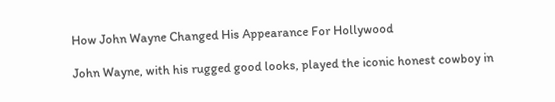How John Wayne Changed His Appearance For Hollywood

John Wayne, with his rugged good looks, played the iconic honest cowboy in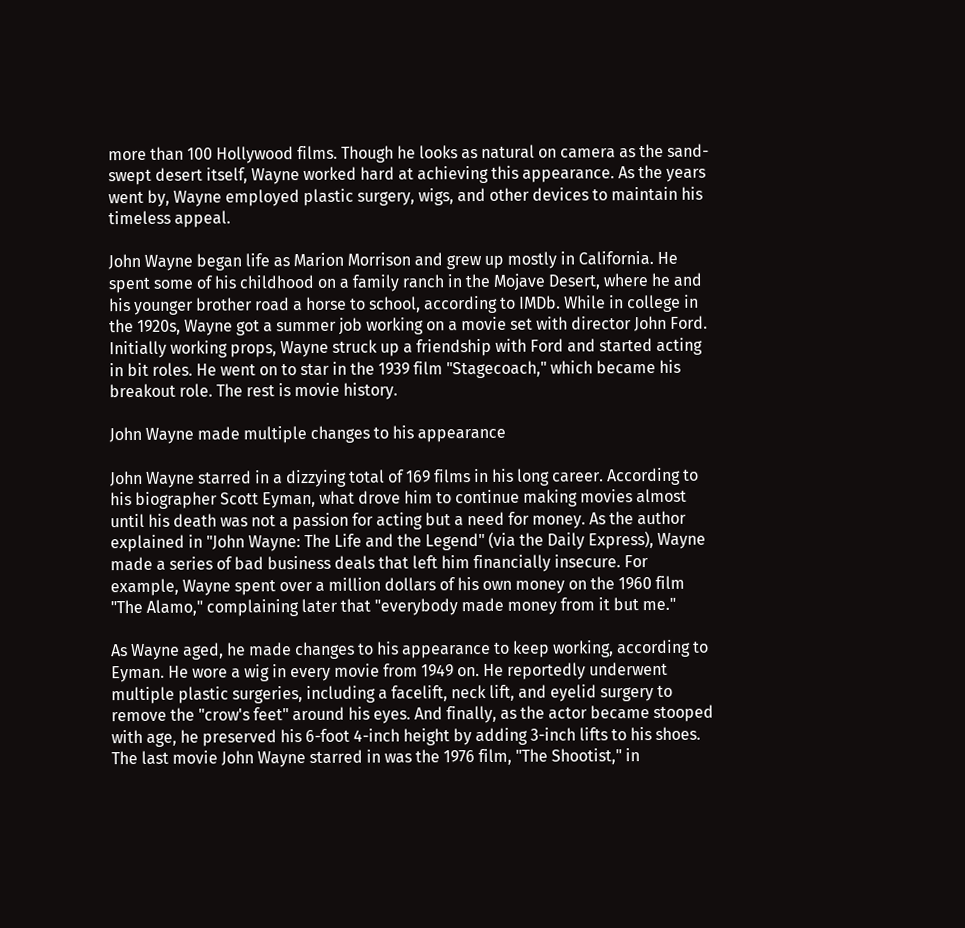more than 100 Hollywood films. Though he looks as natural on camera as the sand-swept desert itself, Wayne worked hard at achieving this appearance. As the years went by, Wayne employed plastic surgery, wigs, and other devices to maintain his timeless appeal.

John Wayne began life as Marion Morrison and grew up mostly in California. He spent some of his childhood on a family ranch in the Mojave Desert, where he and his younger brother road a horse to school, according to IMDb. While in college in the 1920s, Wayne got a summer job working on a movie set with director John Ford. Initially working props, Wayne struck up a friendship with Ford and started acting in bit roles. He went on to star in the 1939 film "Stagecoach," which became his breakout role. The rest is movie history.

John Wayne made multiple changes to his appearance

John Wayne starred in a dizzying total of 169 films in his long career. According to his biographer Scott Eyman, what drove him to continue making movies almost until his death was not a passion for acting but a need for money. As the author explained in "John Wayne: The Life and the Legend" (via the Daily Express), Wayne made a series of bad business deals that left him financially insecure. For example, Wayne spent over a million dollars of his own money on the 1960 film "The Alamo," complaining later that "everybody made money from it but me."

As Wayne aged, he made changes to his appearance to keep working, according to Eyman. He wore a wig in every movie from 1949 on. He reportedly underwent multiple plastic surgeries, including a facelift, neck lift, and eyelid surgery to remove the "crow's feet" around his eyes. And finally, as the actor became stooped with age, he preserved his 6-foot 4-inch height by adding 3-inch lifts to his shoes. The last movie John Wayne starred in was the 1976 film, "The Shootist," in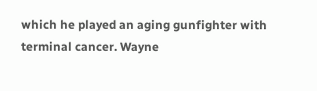which he played an aging gunfighter with terminal cancer. Wayne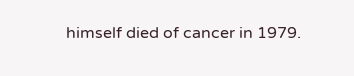himself died of cancer in 1979.